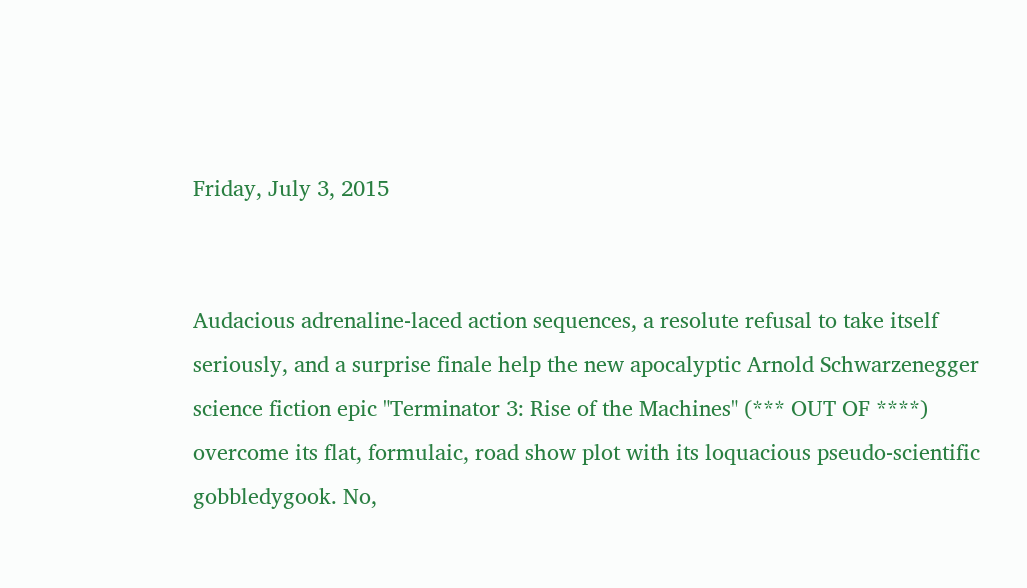Friday, July 3, 2015


Audacious adrenaline-laced action sequences, a resolute refusal to take itself seriously, and a surprise finale help the new apocalyptic Arnold Schwarzenegger science fiction epic "Terminator 3: Rise of the Machines" (*** OUT OF ****) overcome its flat, formulaic, road show plot with its loquacious pseudo-scientific gobbledygook. No,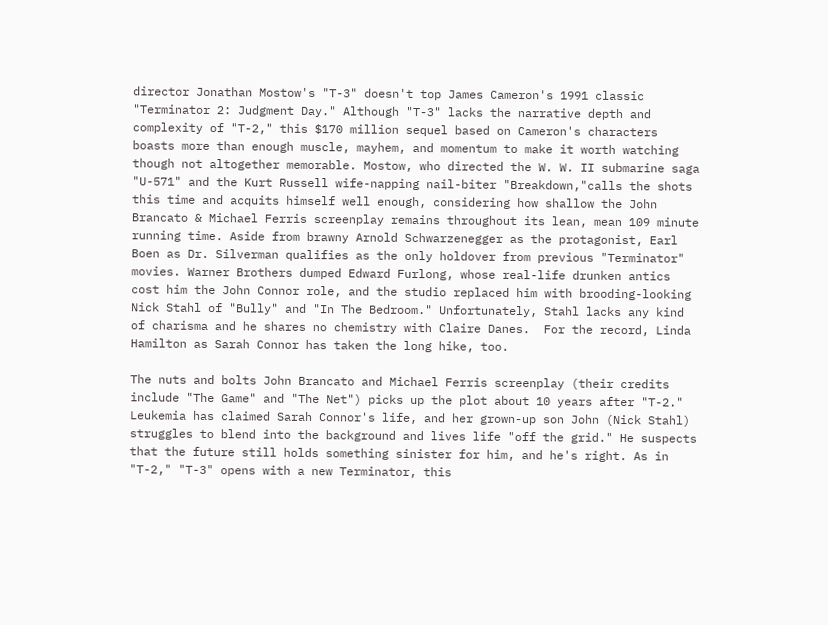director Jonathan Mostow's "T-3" doesn't top James Cameron's 1991 classic "Terminator 2: Judgment Day." Although "T-3" lacks the narrative depth and complexity of "T-2," this $170 million sequel based on Cameron's characters boasts more than enough muscle, mayhem, and momentum to make it worth watching though not altogether memorable. Mostow, who directed the W. W. II submarine saga "U-571" and the Kurt Russell wife-napping nail-biter "Breakdown,"calls the shots this time and acquits himself well enough, considering how shallow the John Brancato & Michael Ferris screenplay remains throughout its lean, mean 109 minute running time. Aside from brawny Arnold Schwarzenegger as the protagonist, Earl Boen as Dr. Silverman qualifies as the only holdover from previous "Terminator" movies. Warner Brothers dumped Edward Furlong, whose real-life drunken antics  cost him the John Connor role, and the studio replaced him with brooding-looking Nick Stahl of "Bully" and "In The Bedroom." Unfortunately, Stahl lacks any kind of charisma and he shares no chemistry with Claire Danes.  For the record, Linda Hamilton as Sarah Connor has taken the long hike, too.

The nuts and bolts John Brancato and Michael Ferris screenplay (their credits include "The Game" and "The Net") picks up the plot about 10 years after "T-2." Leukemia has claimed Sarah Connor's life, and her grown-up son John (Nick Stahl) struggles to blend into the background and lives life "off the grid." He suspects that the future still holds something sinister for him, and he's right. As in "T-2," "T-3" opens with a new Terminator, this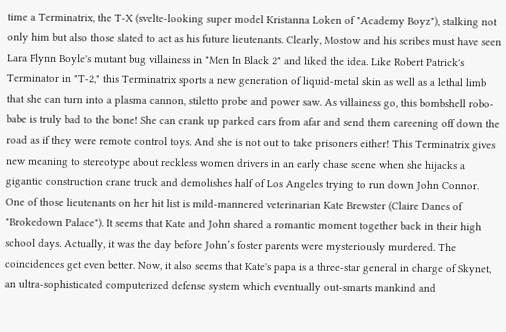time a Terminatrix, the T-X (svelte-looking super model Kristanna Loken of "Academy Boyz"), stalking not only him but also those slated to act as his future lieutenants. Clearly, Mostow and his scribes must have seen Lara Flynn Boyle's mutant bug villainess in "Men In Black 2" and liked the idea. Like Robert Patrick's Terminator in "T-2," this Terminatrix sports a new generation of liquid-metal skin as well as a lethal limb that she can turn into a plasma cannon, stiletto probe and power saw. As villainess go, this bombshell robo-babe is truly bad to the bone! She can crank up parked cars from afar and send them careening off down the road as if they were remote control toys. And she is not out to take prisoners either! This Terminatrix gives new meaning to stereotype about reckless women drivers in an early chase scene when she hijacks a gigantic construction crane truck and demolishes half of Los Angeles trying to run down John Connor. One of those lieutenants on her hit list is mild-mannered veterinarian Kate Brewster (Claire Danes of "Brokedown Palace"). It seems that Kate and John shared a romantic moment together back in their high school days. Actually, it was the day before John’s foster parents were mysteriously murdered. The coincidences get even better. Now, it also seems that Kate's papa is a three-star general in charge of Skynet, an ultra-sophisticated computerized defense system which eventually out-smarts mankind and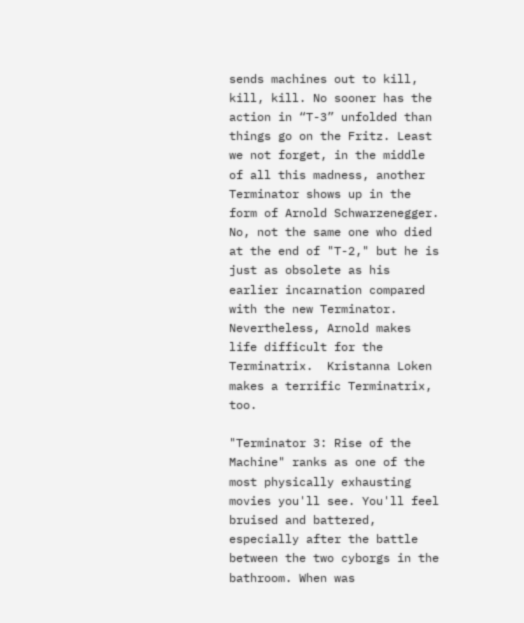sends machines out to kill, kill, kill. No sooner has the action in “T-3” unfolded than things go on the Fritz. Least we not forget, in the middle of all this madness, another Terminator shows up in the form of Arnold Schwarzenegger. No, not the same one who died at the end of "T-2," but he is just as obsolete as his earlier incarnation compared with the new Terminator. Nevertheless, Arnold makes life difficult for the Terminatrix.  Kristanna Loken makes a terrific Terminatrix, too.

"Terminator 3: Rise of the Machine" ranks as one of the most physically exhausting movies you'll see. You'll feel bruised and battered, especially after the battle between the two cyborgs in the bathroom. When was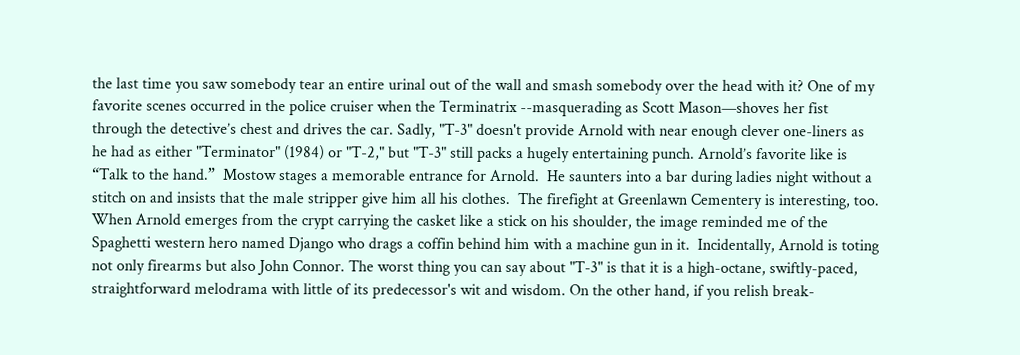the last time you saw somebody tear an entire urinal out of the wall and smash somebody over the head with it? One of my favorite scenes occurred in the police cruiser when the Terminatrix --masquerading as Scott Mason—shoves her fist through the detective’s chest and drives the car. Sadly, "T-3" doesn't provide Arnold with near enough clever one-liners as he had as either "Terminator" (1984) or "T-2," but "T-3" still packs a hugely entertaining punch. Arnold’s favorite like is “Talk to the hand.”  Mostow stages a memorable entrance for Arnold.  He saunters into a bar during ladies night without a stitch on and insists that the male stripper give him all his clothes.  The firefight at Greenlawn Cementery is interesting, too.  When Arnold emerges from the crypt carrying the casket like a stick on his shoulder, the image reminded me of the Spaghetti western hero named Django who drags a coffin behind him with a machine gun in it.  Incidentally, Arnold is toting not only firearms but also John Connor. The worst thing you can say about "T-3" is that it is a high-octane, swiftly-paced, straightforward melodrama with little of its predecessor's wit and wisdom. On the other hand, if you relish break-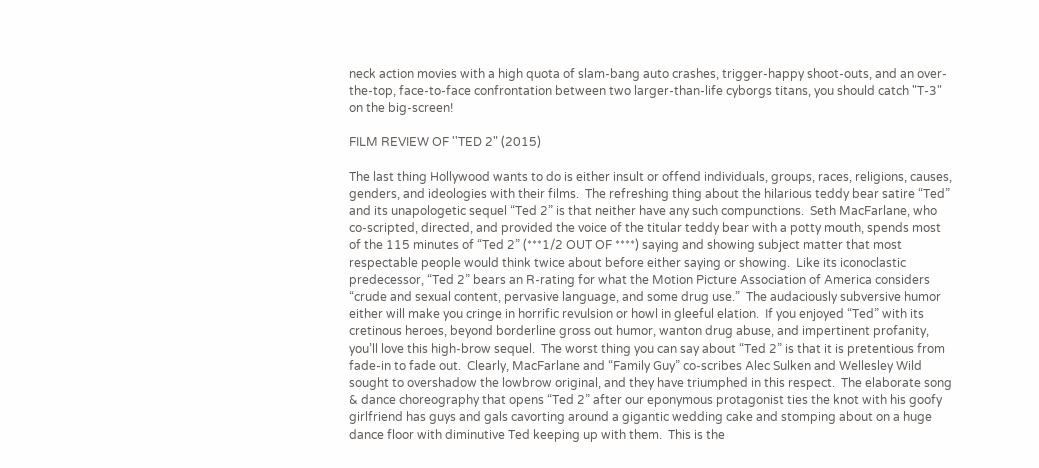neck action movies with a high quota of slam-bang auto crashes, trigger-happy shoot-outs, and an over-the-top, face-to-face confrontation between two larger-than-life cyborgs titans, you should catch "T-3" on the big-screen!

FILM REVIEW OF ''TED 2" (2015)

The last thing Hollywood wants to do is either insult or offend individuals, groups, races, religions, causes, genders, and ideologies with their films.  The refreshing thing about the hilarious teddy bear satire “Ted” and its unapologetic sequel “Ted 2” is that neither have any such compunctions.  Seth MacFarlane, who co-scripted, directed, and provided the voice of the titular teddy bear with a potty mouth, spends most of the 115 minutes of “Ted 2” (***1/2 OUT OF ****) saying and showing subject matter that most respectable people would think twice about before either saying or showing.  Like its iconoclastic predecessor, “Ted 2” bears an R-rating for what the Motion Picture Association of America considers “crude and sexual content, pervasive language, and some drug use.”  The audaciously subversive humor either will make you cringe in horrific revulsion or howl in gleeful elation.  If you enjoyed “Ted” with its cretinous heroes, beyond borderline gross out humor, wanton drug abuse, and impertinent profanity, you’ll love this high-brow sequel.  The worst thing you can say about “Ted 2” is that it is pretentious from fade-in to fade out.  Clearly, MacFarlane and “Family Guy” co-scribes Alec Sulken and Wellesley Wild sought to overshadow the lowbrow original, and they have triumphed in this respect.  The elaborate song & dance choreography that opens “Ted 2” after our eponymous protagonist ties the knot with his goofy girlfriend has guys and gals cavorting around a gigantic wedding cake and stomping about on a huge dance floor with diminutive Ted keeping up with them.  This is the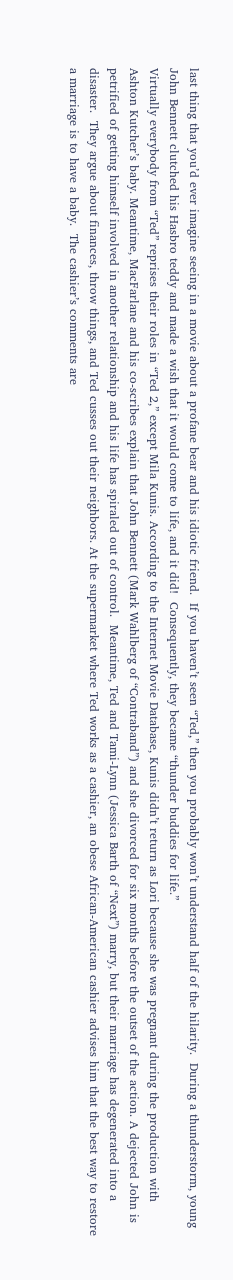last thing that you’d ever imagine seeing in a movie about a profane bear and his idiotic friend.  If you haven’t seen “Ted,” then you probably won’t understand half of the hilarity.  During a thunderstorm, young John Bennett clutched his Hasbro teddy and made a wish that it would come to life, and it did!  Consequently, they became “thunder buddies for life.”
Virtually everybody from “Ted” reprises their roles in “Ted 2,” except Mila Kunis. According to the Internet Movie Database, Kunis didn’t return as Lori because she was pregnant during the production with Ashton Kutcher’s baby. Meantime, MacFarlane and his co-scribes explain that John Bennett (Mark Wahlberg of “Contraband”) and she divorced for six months before the outset of the action. A dejected John is petrified of getting himself involved in another relationship and his life has spiraled out of control.  Meantime, Ted and Tami-Lynn (Jessica Barth of “Next”) marry, but their marriage has degenerated into a disaster.  They argue about finances, throw things, and Ted cusses out their neighbors. At the supermarket where Ted works as a cashier, an obese African-American cashier advises him that the best way to restore a marriage is to have a baby.  The cashier’s comments are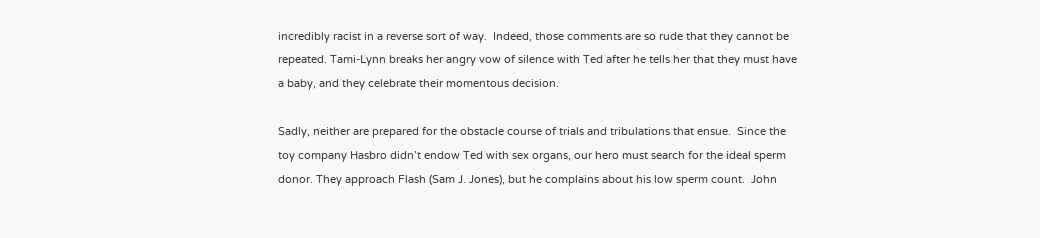incredibly racist in a reverse sort of way.  Indeed, those comments are so rude that they cannot be repeated. Tami-Lynn breaks her angry vow of silence with Ted after he tells her that they must have a baby, and they celebrate their momentous decision.

Sadly, neither are prepared for the obstacle course of trials and tribulations that ensue.  Since the toy company Hasbro didn’t endow Ted with sex organs, our hero must search for the ideal sperm donor. They approach Flash (Sam J. Jones), but he complains about his low sperm count.  John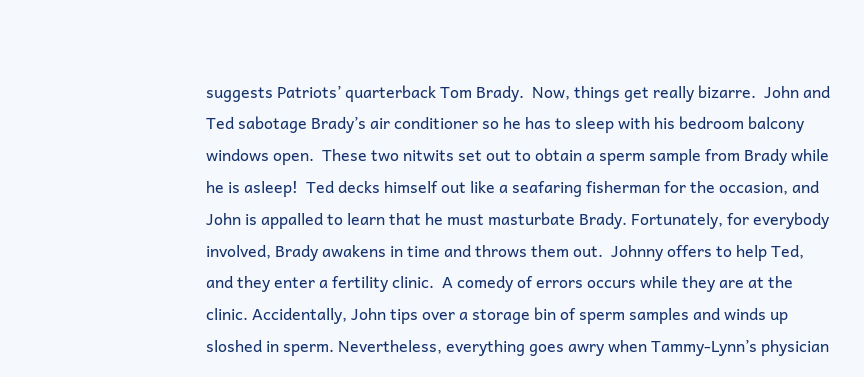suggests Patriots’ quarterback Tom Brady.  Now, things get really bizarre.  John and Ted sabotage Brady’s air conditioner so he has to sleep with his bedroom balcony windows open.  These two nitwits set out to obtain a sperm sample from Brady while he is asleep!  Ted decks himself out like a seafaring fisherman for the occasion, and John is appalled to learn that he must masturbate Brady. Fortunately, for everybody involved, Brady awakens in time and throws them out.  Johnny offers to help Ted, and they enter a fertility clinic.  A comedy of errors occurs while they are at the clinic. Accidentally, John tips over a storage bin of sperm samples and winds up sloshed in sperm. Nevertheless, everything goes awry when Tammy-Lynn’s physician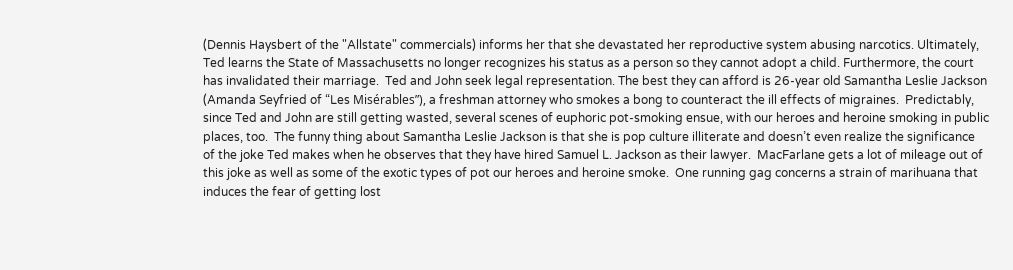(Dennis Haysbert of the "Allstate" commercials) informs her that she devastated her reproductive system abusing narcotics. Ultimately, Ted learns the State of Massachusetts no longer recognizes his status as a person so they cannot adopt a child. Furthermore, the court has invalidated their marriage.  Ted and John seek legal representation. The best they can afford is 26-year old Samantha Leslie Jackson (Amanda Seyfried of “Les Misérables”), a freshman attorney who smokes a bong to counteract the ill effects of migraines.  Predictably, since Ted and John are still getting wasted, several scenes of euphoric pot-smoking ensue, with our heroes and heroine smoking in public places, too.  The funny thing about Samantha Leslie Jackson is that she is pop culture illiterate and doesn’t even realize the significance of the joke Ted makes when he observes that they have hired Samuel L. Jackson as their lawyer.  MacFarlane gets a lot of mileage out of this joke as well as some of the exotic types of pot our heroes and heroine smoke.  One running gag concerns a strain of marihuana that induces the fear of getting lost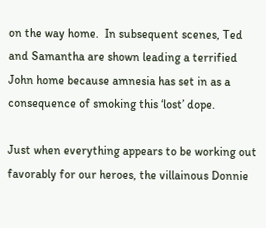on the way home.  In subsequent scenes, Ted and Samantha are shown leading a terrified John home because amnesia has set in as a consequence of smoking this ‘lost’ dope.

Just when everything appears to be working out favorably for our heroes, the villainous Donnie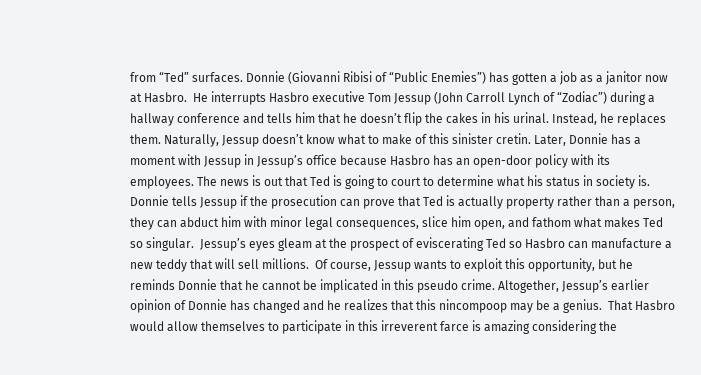from “Ted” surfaces. Donnie (Giovanni Ribisi of “Public Enemies”) has gotten a job as a janitor now at Hasbro.  He interrupts Hasbro executive Tom Jessup (John Carroll Lynch of “Zodiac”) during a hallway conference and tells him that he doesn’t flip the cakes in his urinal. Instead, he replaces them. Naturally, Jessup doesn’t know what to make of this sinister cretin. Later, Donnie has a moment with Jessup in Jessup’s office because Hasbro has an open-door policy with its employees. The news is out that Ted is going to court to determine what his status in society is. Donnie tells Jessup if the prosecution can prove that Ted is actually property rather than a person, they can abduct him with minor legal consequences, slice him open, and fathom what makes Ted so singular.  Jessup’s eyes gleam at the prospect of eviscerating Ted so Hasbro can manufacture a new teddy that will sell millions.  Of course, Jessup wants to exploit this opportunity, but he reminds Donnie that he cannot be implicated in this pseudo crime. Altogether, Jessup’s earlier opinion of Donnie has changed and he realizes that this nincompoop may be a genius.  That Hasbro would allow themselves to participate in this irreverent farce is amazing considering the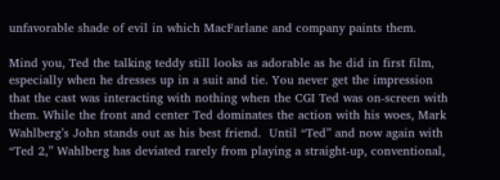unfavorable shade of evil in which MacFarlane and company paints them.

Mind you, Ted the talking teddy still looks as adorable as he did in first film, especially when he dresses up in a suit and tie. You never get the impression that the cast was interacting with nothing when the CGI Ted was on-screen with them. While the front and center Ted dominates the action with his woes, Mark Wahlberg’s John stands out as his best friend.  Until “Ted” and now again with “Ted 2,” Wahlberg has deviated rarely from playing a straight-up, conventional,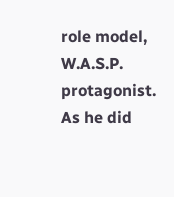role model, W.A.S.P. protagonist.  As he did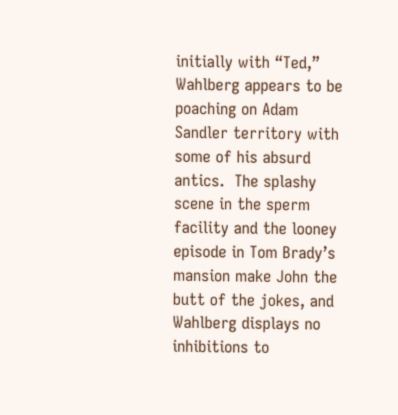initially with “Ted,” Wahlberg appears to be poaching on Adam Sandler territory with some of his absurd antics.  The splashy scene in the sperm facility and the looney episode in Tom Brady’s mansion make John the butt of the jokes, and Wahlberg displays no inhibitions to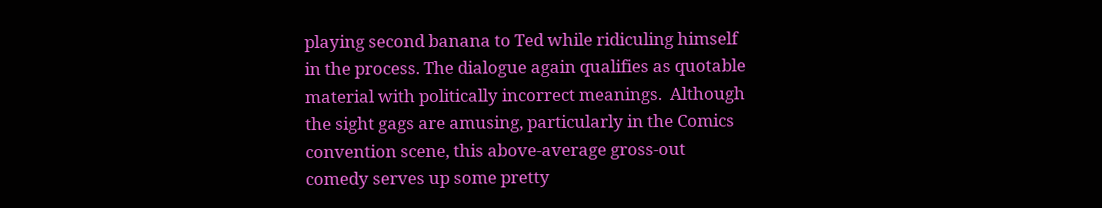playing second banana to Ted while ridiculing himself in the process. The dialogue again qualifies as quotable material with politically incorrect meanings.  Although the sight gags are amusing, particularly in the Comics convention scene, this above-average gross-out comedy serves up some pretty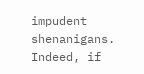impudent shenanigans. Indeed, if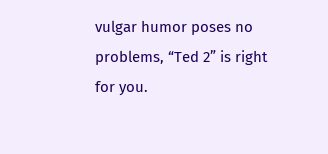vulgar humor poses no problems, “Ted 2” is right for you.